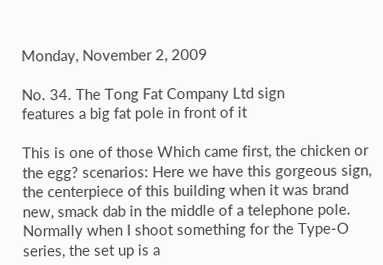Monday, November 2, 2009

No. 34. The Tong Fat Company Ltd sign
features a big fat pole in front of it

This is one of those Which came first, the chicken or the egg? scenarios: Here we have this gorgeous sign, the centerpiece of this building when it was brand new, smack dab in the middle of a telephone pole. Normally when I shoot something for the Type-O series, the set up is a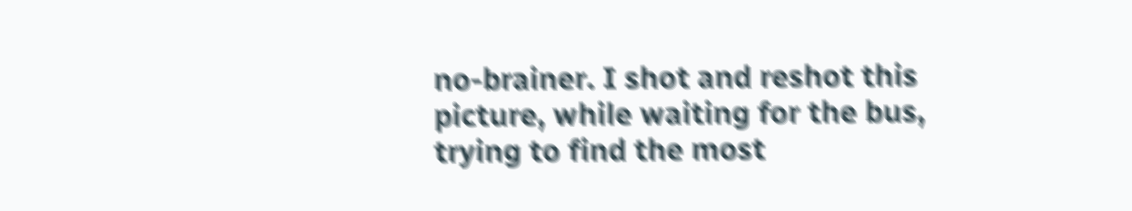no-brainer. I shot and reshot this picture, while waiting for the bus, trying to find the most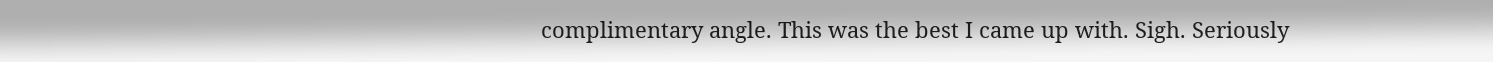complimentary angle. This was the best I came up with. Sigh. Seriously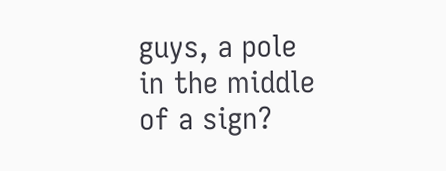guys, a pole in the middle of a sign?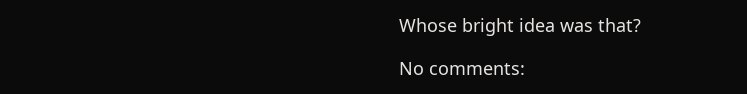Whose bright idea was that?

No comments: